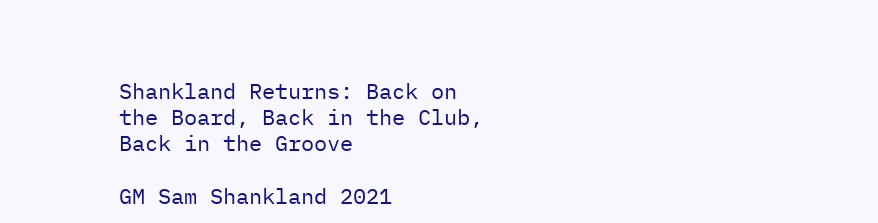Shankland Returns: Back on the Board, Back in the Club, Back in the Groove

GM Sam Shankland 2021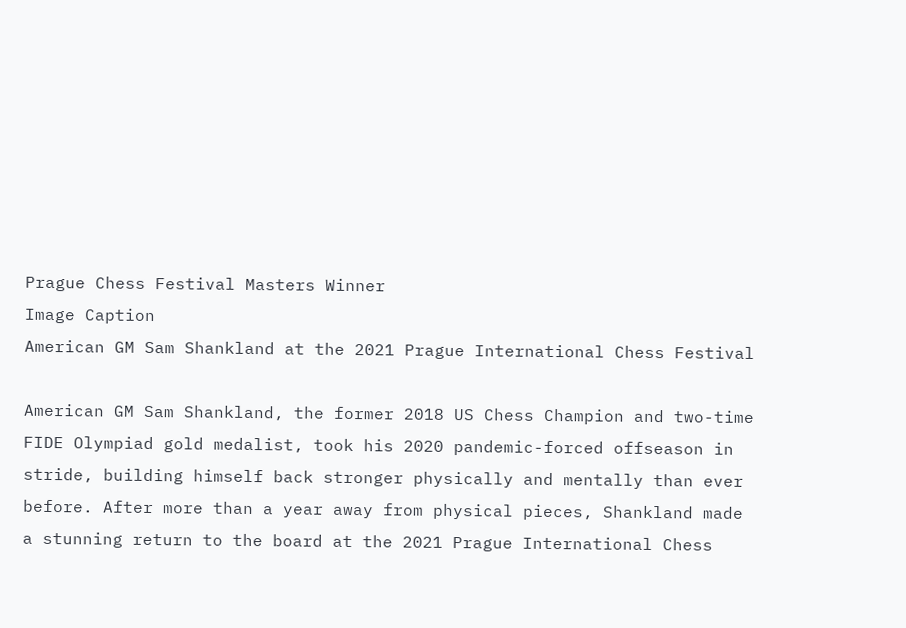Prague Chess Festival Masters Winner
Image Caption
American GM Sam Shankland at the 2021 Prague International Chess Festival

American GM Sam Shankland, the former 2018 US Chess Champion and two-time FIDE Olympiad gold medalist, took his 2020 pandemic-forced offseason in stride, building himself back stronger physically and mentally than ever before. After more than a year away from physical pieces, Shankland made a stunning return to the board at the 2021 Prague International Chess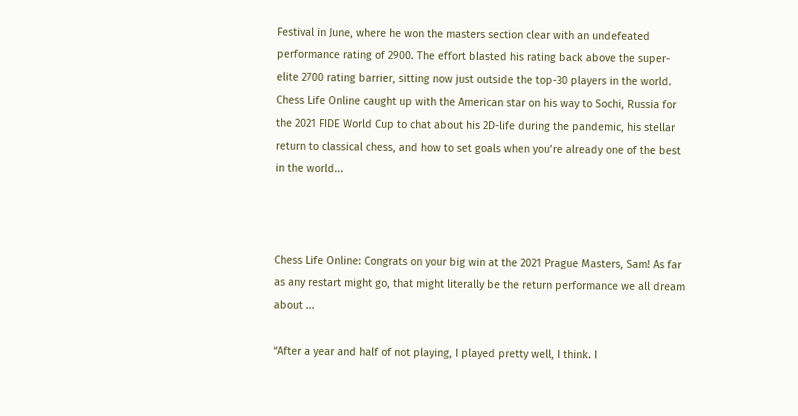Festival in June, where he won the masters section clear with an undefeated performance rating of 2900. The effort blasted his rating back above the super-elite 2700 rating barrier, sitting now just outside the top-30 players in the world. Chess Life Online caught up with the American star on his way to Sochi, Russia for the 2021 FIDE World Cup to chat about his 2D-life during the pandemic, his stellar return to classical chess, and how to set goals when you’re already one of the best in the world...



Chess Life Online: Congrats on your big win at the 2021 Prague Masters, Sam! As far as any restart might go, that might literally be the return performance we all dream about ...

“After a year and half of not playing, I played pretty well, I think. I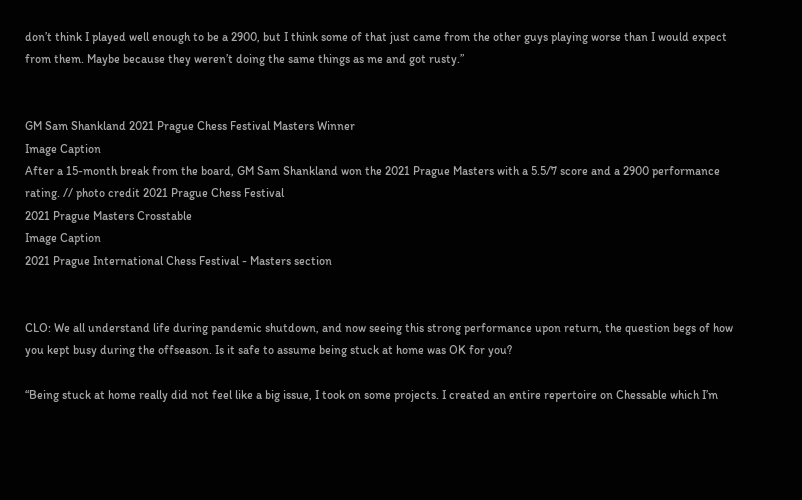don’t think I played well enough to be a 2900, but I think some of that just came from the other guys playing worse than I would expect from them. Maybe because they weren’t doing the same things as me and got rusty.”


GM Sam Shankland 2021 Prague Chess Festival Masters Winner
Image Caption
After a 15-month break from the board, GM Sam Shankland won the 2021 Prague Masters with a 5.5/7 score and a 2900 performance rating. // photo credit 2021 Prague Chess Festival
2021 Prague Masters Crosstable
Image Caption
2021 Prague International Chess Festival - Masters section


CLO: We all understand life during pandemic shutdown, and now seeing this strong performance upon return, the question begs of how you kept busy during the offseason. Is it safe to assume being stuck at home was OK for you?

“Being stuck at home really did not feel like a big issue, I took on some projects. I created an entire repertoire on Chessable which I’m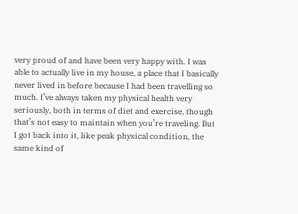very proud of and have been very happy with. I was able to actually live in my house, a place that I basically never lived in before because I had been travelling so much. I’ve always taken my physical health very seriously, both in terms of diet and exercise, though that’s not easy to maintain when you’re traveling. But I got back into it, like peak physical condition, the same kind of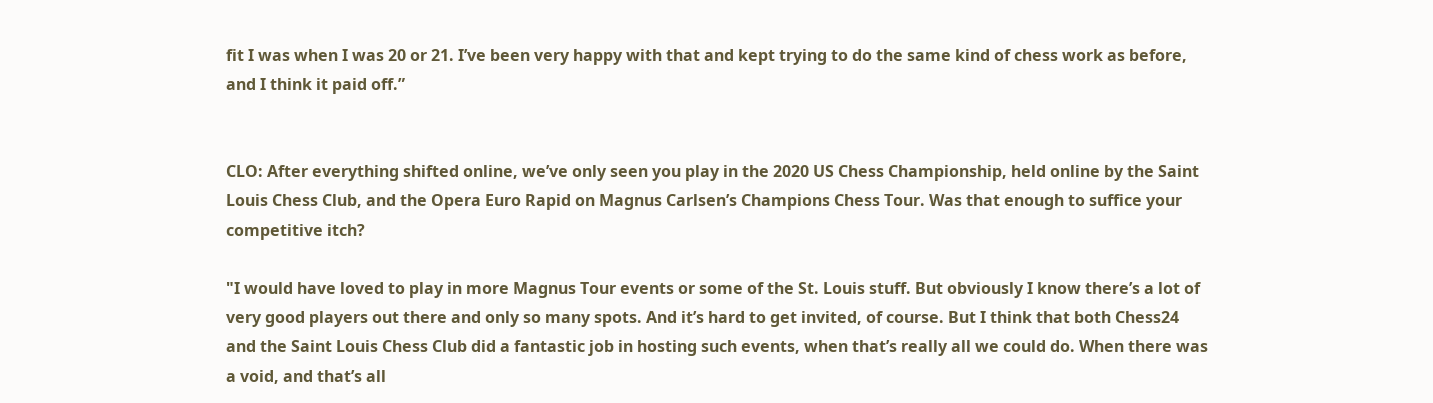fit I was when I was 20 or 21. I’ve been very happy with that and kept trying to do the same kind of chess work as before, and I think it paid off.”


CLO: After everything shifted online, we’ve only seen you play in the 2020 US Chess Championship, held online by the Saint Louis Chess Club, and the Opera Euro Rapid on Magnus Carlsen’s Champions Chess Tour. Was that enough to suffice your competitive itch?

"I would have loved to play in more Magnus Tour events or some of the St. Louis stuff. But obviously I know there’s a lot of very good players out there and only so many spots. And it’s hard to get invited, of course. But I think that both Chess24 and the Saint Louis Chess Club did a fantastic job in hosting such events, when that’s really all we could do. When there was a void, and that’s all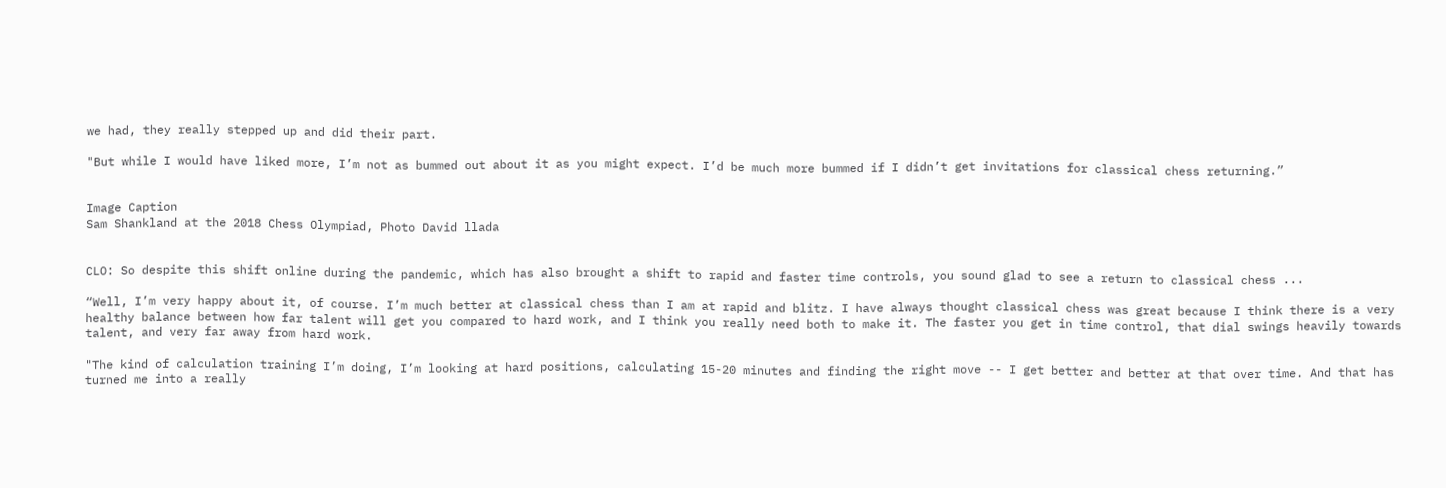we had, they really stepped up and did their part.

"But while I would have liked more, I’m not as bummed out about it as you might expect. I’d be much more bummed if I didn’t get invitations for classical chess returning.”


Image Caption
Sam Shankland at the 2018 Chess Olympiad, Photo David llada


CLO: So despite this shift online during the pandemic, which has also brought a shift to rapid and faster time controls, you sound glad to see a return to classical chess ...

“Well, I’m very happy about it, of course. I’m much better at classical chess than I am at rapid and blitz. I have always thought classical chess was great because I think there is a very healthy balance between how far talent will get you compared to hard work, and I think you really need both to make it. The faster you get in time control, that dial swings heavily towards talent, and very far away from hard work.

"The kind of calculation training I’m doing, I’m looking at hard positions, calculating 15-20 minutes and finding the right move -- I get better and better at that over time. And that has turned me into a really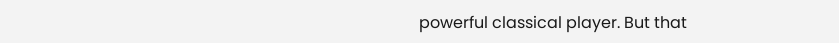powerful classical player. But that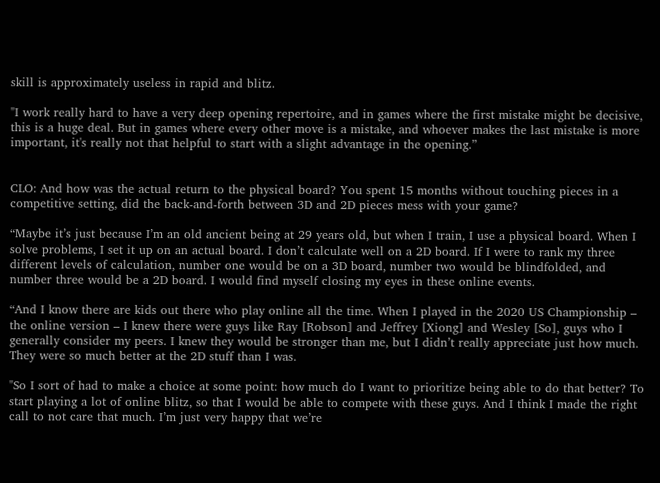skill is approximately useless in rapid and blitz.

"I work really hard to have a very deep opening repertoire, and in games where the first mistake might be decisive, this is a huge deal. But in games where every other move is a mistake, and whoever makes the last mistake is more important, it's really not that helpful to start with a slight advantage in the opening.”


CLO: And how was the actual return to the physical board? You spent 15 months without touching pieces in a competitive setting, did the back-and-forth between 3D and 2D pieces mess with your game?

“Maybe it’s just because I’m an old ancient being at 29 years old, but when I train, I use a physical board. When I solve problems, I set it up on an actual board. I don’t calculate well on a 2D board. If I were to rank my three different levels of calculation, number one would be on a 3D board, number two would be blindfolded, and number three would be a 2D board. I would find myself closing my eyes in these online events.

“And I know there are kids out there who play online all the time. When I played in the 2020 US Championship – the online version – I knew there were guys like Ray [Robson] and Jeffrey [Xiong] and Wesley [So], guys who I generally consider my peers. I knew they would be stronger than me, but I didn’t really appreciate just how much. They were so much better at the 2D stuff than I was.

"So I sort of had to make a choice at some point: how much do I want to prioritize being able to do that better? To start playing a lot of online blitz, so that I would be able to compete with these guys. And I think I made the right call to not care that much. I’m just very happy that we’re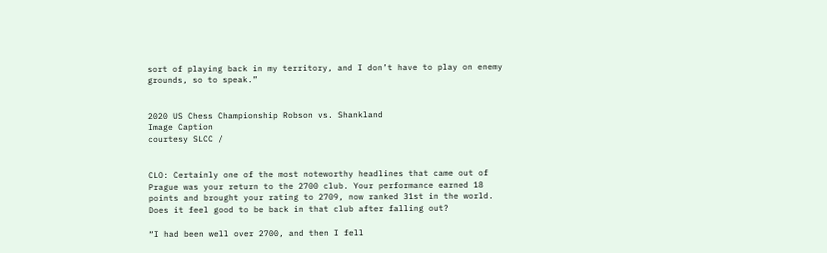sort of playing back in my territory, and I don’t have to play on enemy grounds, so to speak.”


2020 US Chess Championship Robson vs. Shankland
Image Caption
courtesy SLCC /


CLO: Certainly one of the most noteworthy headlines that came out of Prague was your return to the 2700 club. Your performance earned 18 points and brought your rating to 2709, now ranked 31st in the world. Does it feel good to be back in that club after falling out?

“I had been well over 2700, and then I fell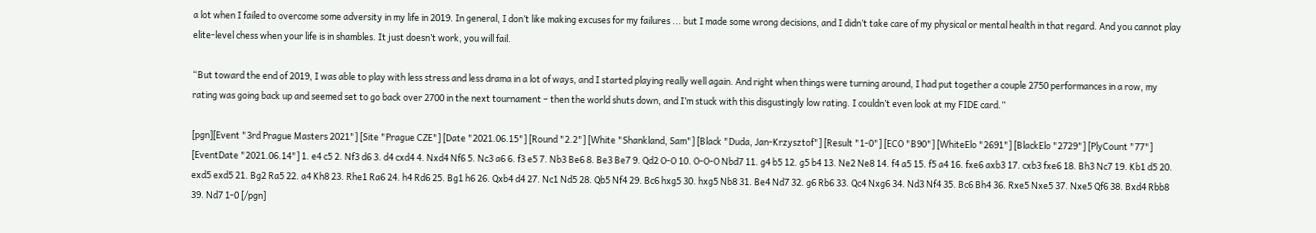a lot when I failed to overcome some adversity in my life in 2019. In general, I don’t like making excuses for my failures ... but I made some wrong decisions, and I didn’t take care of my physical or mental health in that regard. And you cannot play elite-level chess when your life is in shambles. It just doesn’t work, you will fail.

“But toward the end of 2019, I was able to play with less stress and less drama in a lot of ways, and I started playing really well again. And right when things were turning around, I had put together a couple 2750 performances in a row, my rating was going back up and seemed set to go back over 2700 in the next tournament – then the world shuts down, and I’m stuck with this disgustingly low rating. I couldn’t even look at my FIDE card.”

[pgn][Event "3rd Prague Masters 2021"] [Site "Prague CZE"] [Date "2021.06.15"] [Round "2.2"] [White "Shankland, Sam"] [Black "Duda, Jan-Krzysztof"] [Result "1-0"] [ECO "B90"] [WhiteElo "2691"] [BlackElo "2729"] [PlyCount "77"] [EventDate "2021.06.14"] 1. e4 c5 2. Nf3 d6 3. d4 cxd4 4. Nxd4 Nf6 5. Nc3 a6 6. f3 e5 7. Nb3 Be6 8. Be3 Be7 9. Qd2 O-O 10. O-O-O Nbd7 11. g4 b5 12. g5 b4 13. Ne2 Ne8 14. f4 a5 15. f5 a4 16. fxe6 axb3 17. cxb3 fxe6 18. Bh3 Nc7 19. Kb1 d5 20. exd5 exd5 21. Bg2 Ra5 22. a4 Kh8 23. Rhe1 Ra6 24. h4 Rd6 25. Bg1 h6 26. Qxb4 d4 27. Nc1 Nd5 28. Qb5 Nf4 29. Bc6 hxg5 30. hxg5 Nb8 31. Be4 Nd7 32. g6 Rb6 33. Qc4 Nxg6 34. Nd3 Nf4 35. Bc6 Bh4 36. Rxe5 Nxe5 37. Nxe5 Qf6 38. Bxd4 Rbb8 39. Nd7 1-0 [/pgn]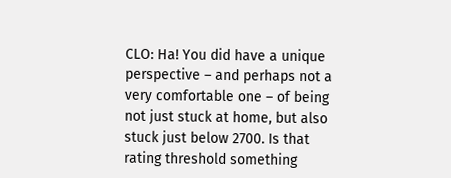CLO: Ha! You did have a unique perspective – and perhaps not a very comfortable one – of being not just stuck at home, but also stuck just below 2700. Is that rating threshold something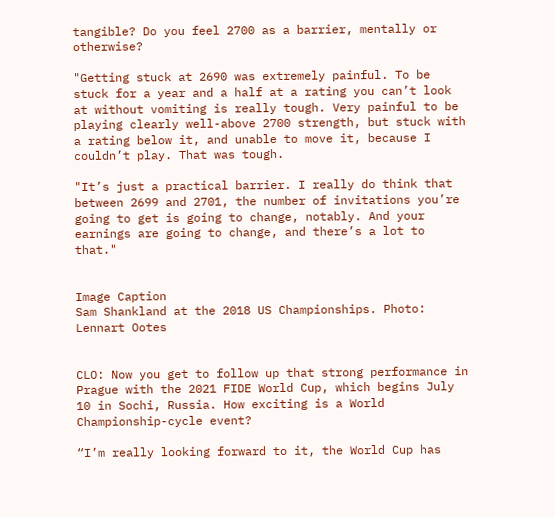tangible? Do you feel 2700 as a barrier, mentally or otherwise?

"Getting stuck at 2690 was extremely painful. To be stuck for a year and a half at a rating you can’t look at without vomiting is really tough. Very painful to be playing clearly well-above 2700 strength, but stuck with a rating below it, and unable to move it, because I couldn’t play. That was tough.

"It’s just a practical barrier. I really do think that between 2699 and 2701, the number of invitations you’re going to get is going to change, notably. And your earnings are going to change, and there’s a lot to that."


Image Caption
Sam Shankland at the 2018 US Championships. Photo: Lennart Ootes


CLO: Now you get to follow up that strong performance in Prague with the 2021 FIDE World Cup, which begins July 10 in Sochi, Russia. How exciting is a World Championship-cycle event?

“I’m really looking forward to it, the World Cup has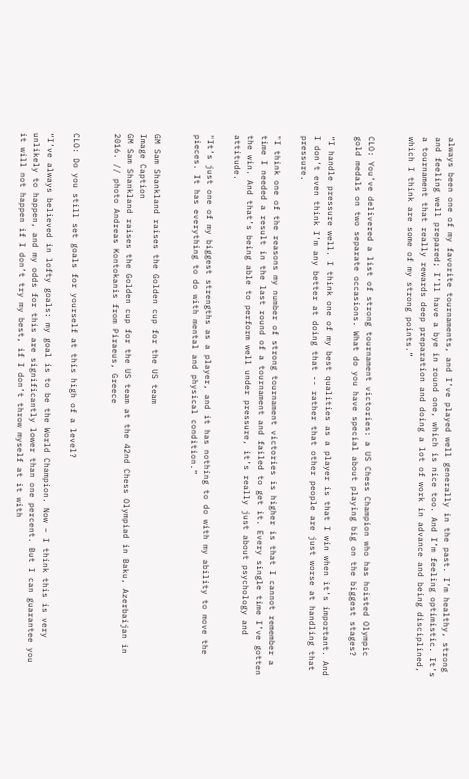always been one of my favorite tournaments, and I’ve played well generally in the past. I’m healthy, strong and feeling well prepared; I’ll have a bye in round one, which is nice too. And I’m feeling optimistic. It’s a tournament that really rewards deep preparation and doing a lot of work in advance and being disciplined, which I think are some of my strong points.”


CLO: You’ve delivered a list of strong tournament victories: a US Chess Champion who has hoisted Olympic gold medals on two separate occasions. What do you have special about playing big on the biggest stages?

“I handle pressure well. I think one of my best qualities as a player is that I win when it’s important. And I don’t even think I’m any better at doing that -- rather that other people are just worse at handling that pressure.

"I think one of the reasons my number of strong tournament victories is higher is that I cannot remember a time I needed a result in the last round of a tournament and failed to get it. Every single time I’ve gotten the win. And that’s being able to perform well under pressure, it’s really just about psychology and attitude.

"It’s just one of my biggest strengths as a player, and it has nothing to do with my ability to move the pieces. It has everything to do with mental and physical condition.”


GM Sam Shankland raises the Golden cup for the US team
Image Caption
GM Sam Shankland raises the Golden cup for the US team at the 42nd Chess Olympiad in Baku, Azerbaijan in 2016. // photo Andreas Kontokanis from Piraeus, Greece


CLO: Do you still set goals for yourself at this high of a level?

“I’ve always believed in lofty goals: my goal is to be the World Champion. Now – I think this is very unlikely to happen, and my odds for this are significantly lower than one percent. But I can guarantee you it will not happen if I don’t try my best, if I don’t throw myself at it with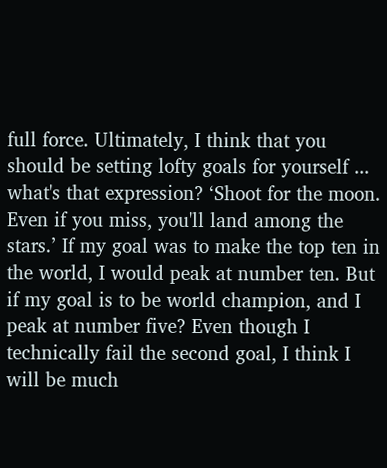full force. Ultimately, I think that you should be setting lofty goals for yourself ... what's that expression? ‘Shoot for the moon. Even if you miss, you'll land among the stars.’ If my goal was to make the top ten in the world, I would peak at number ten. But if my goal is to be world champion, and I peak at number five? Even though I technically fail the second goal, I think I will be much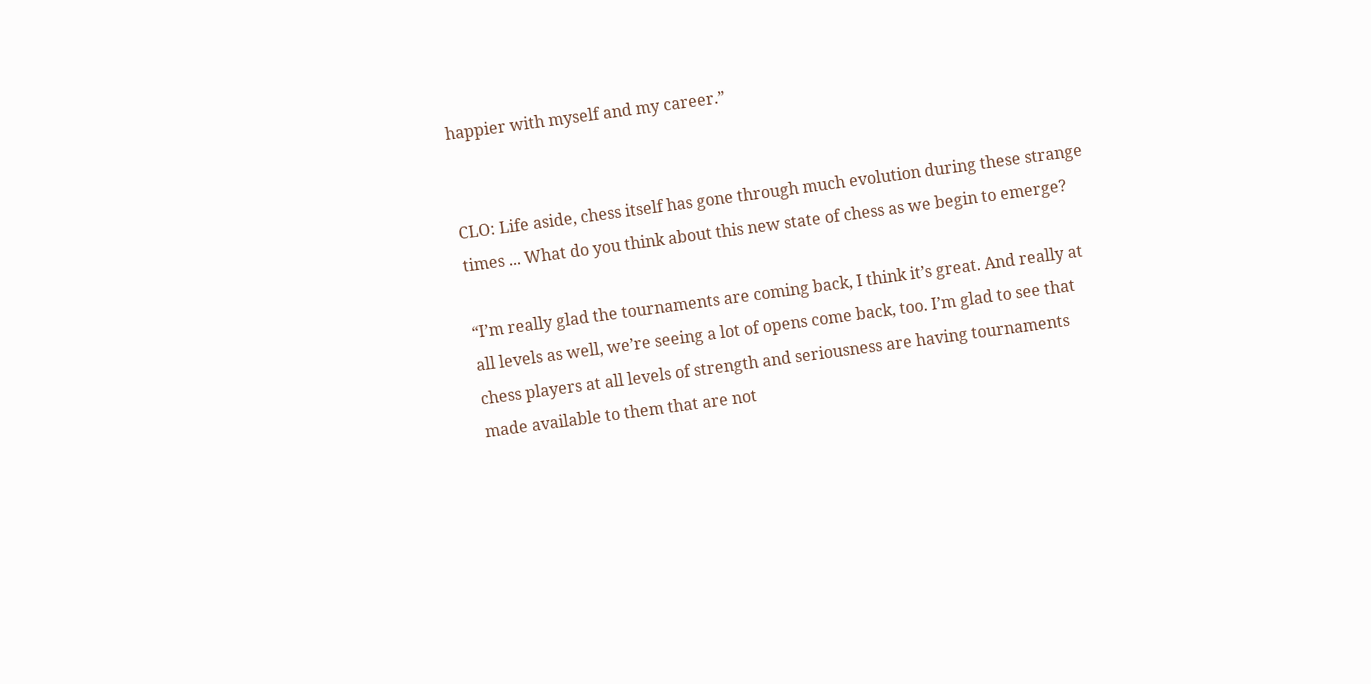happier with myself and my career.”


CLO: Life aside, chess itself has gone through much evolution during these strange times ... What do you think about this new state of chess as we begin to emerge?

“I’m really glad the tournaments are coming back, I think it’s great. And really at all levels as well, we’re seeing a lot of opens come back, too. I’m glad to see that chess players at all levels of strength and seriousness are having tournaments made available to them that are not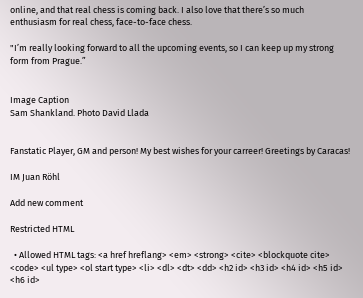online, and that real chess is coming back. I also love that there’s so much enthusiasm for real chess, face-to-face chess.

"I’m really looking forward to all the upcoming events, so I can keep up my strong form from Prague.”


Image Caption
Sam Shankland. Photo David Llada


Fanstatic Player, GM and person! My best wishes for your carreer! Greetings by Caracas!

IM Juan Röhl

Add new comment

Restricted HTML

  • Allowed HTML tags: <a href hreflang> <em> <strong> <cite> <blockquote cite> <code> <ul type> <ol start type> <li> <dl> <dt> <dd> <h2 id> <h3 id> <h4 id> <h5 id> <h6 id>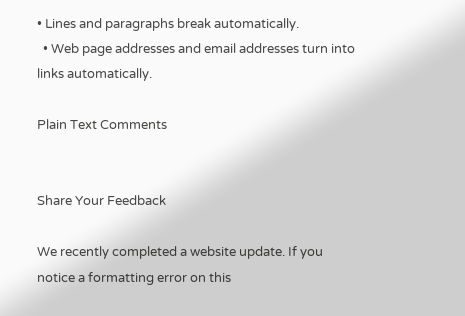• Lines and paragraphs break automatically.
  • Web page addresses and email addresses turn into links automatically.

Plain Text Comments


Share Your Feedback

We recently completed a website update. If you notice a formatting error on this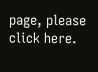page, please click here.